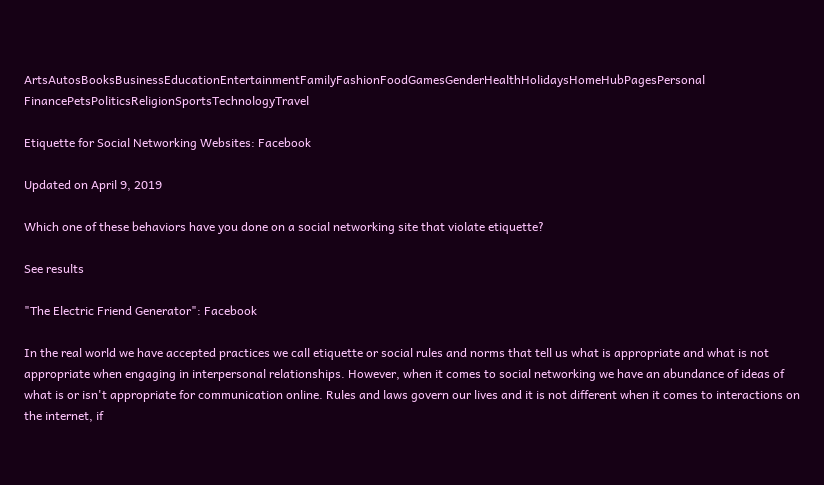ArtsAutosBooksBusinessEducationEntertainmentFamilyFashionFoodGamesGenderHealthHolidaysHomeHubPagesPersonal FinancePetsPoliticsReligionSportsTechnologyTravel

Etiquette for Social Networking Websites: Facebook

Updated on April 9, 2019

Which one of these behaviors have you done on a social networking site that violate etiquette?

See results

"The Electric Friend Generator": Facebook

In the real world we have accepted practices we call etiquette or social rules and norms that tell us what is appropriate and what is not appropriate when engaging in interpersonal relationships. However, when it comes to social networking we have an abundance of ideas of what is or isn't appropriate for communication online. Rules and laws govern our lives and it is not different when it comes to interactions on the internet, if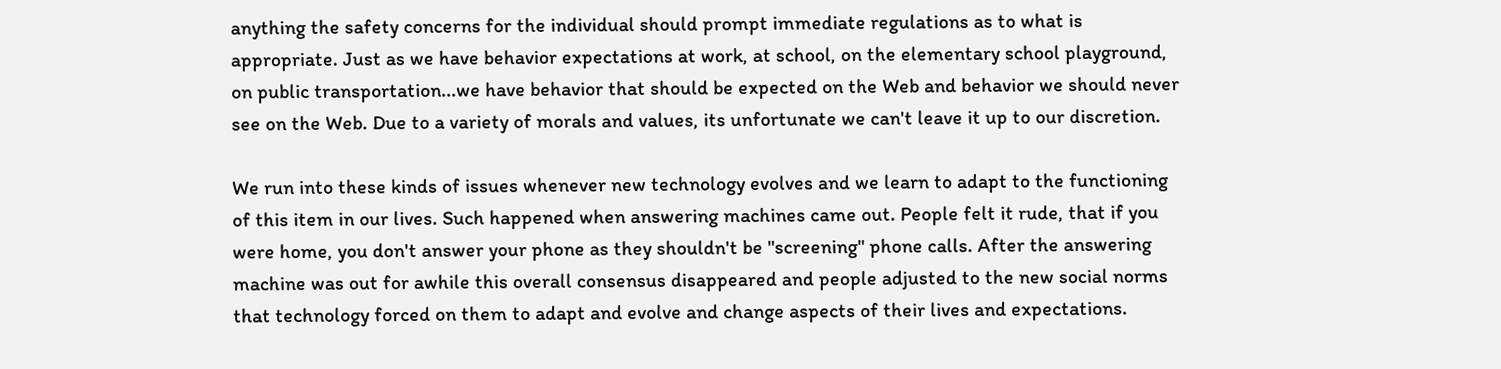anything the safety concerns for the individual should prompt immediate regulations as to what is appropriate. Just as we have behavior expectations at work, at school, on the elementary school playground, on public transportation...we have behavior that should be expected on the Web and behavior we should never see on the Web. Due to a variety of morals and values, its unfortunate we can't leave it up to our discretion.

We run into these kinds of issues whenever new technology evolves and we learn to adapt to the functioning of this item in our lives. Such happened when answering machines came out. People felt it rude, that if you were home, you don't answer your phone as they shouldn't be "screening" phone calls. After the answering machine was out for awhile this overall consensus disappeared and people adjusted to the new social norms that technology forced on them to adapt and evolve and change aspects of their lives and expectations.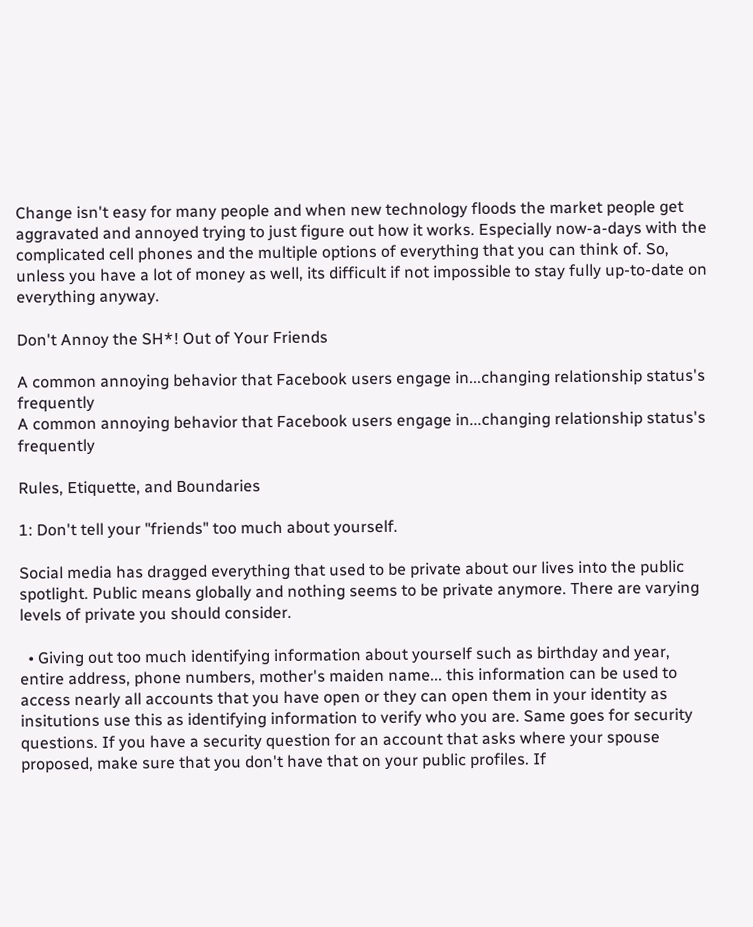Change isn't easy for many people and when new technology floods the market people get aggravated and annoyed trying to just figure out how it works. Especially now-a-days with the complicated cell phones and the multiple options of everything that you can think of. So, unless you have a lot of money as well, its difficult if not impossible to stay fully up-to-date on everything anyway.

Don't Annoy the SH*! Out of Your Friends

A common annoying behavior that Facebook users engage in...changing relationship status's frequently
A common annoying behavior that Facebook users engage in...changing relationship status's frequently

Rules, Etiquette, and Boundaries

1: Don't tell your "friends" too much about yourself.

Social media has dragged everything that used to be private about our lives into the public spotlight. Public means globally and nothing seems to be private anymore. There are varying levels of private you should consider.

  • Giving out too much identifying information about yourself such as birthday and year, entire address, phone numbers, mother's maiden name... this information can be used to access nearly all accounts that you have open or they can open them in your identity as insitutions use this as identifying information to verify who you are. Same goes for security questions. If you have a security question for an account that asks where your spouse proposed, make sure that you don't have that on your public profiles. If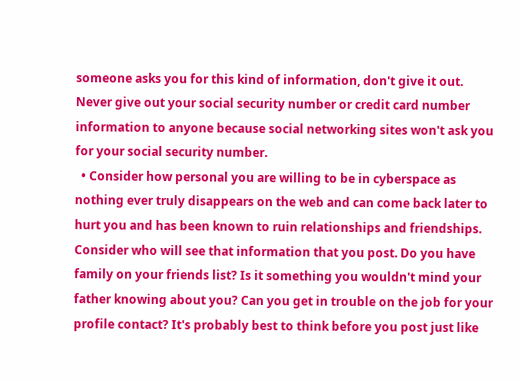someone asks you for this kind of information, don't give it out. Never give out your social security number or credit card number information to anyone because social networking sites won't ask you for your social security number.
  • Consider how personal you are willing to be in cyberspace as nothing ever truly disappears on the web and can come back later to hurt you and has been known to ruin relationships and friendships. Consider who will see that information that you post. Do you have family on your friends list? Is it something you wouldn't mind your father knowing about you? Can you get in trouble on the job for your profile contact? It's probably best to think before you post just like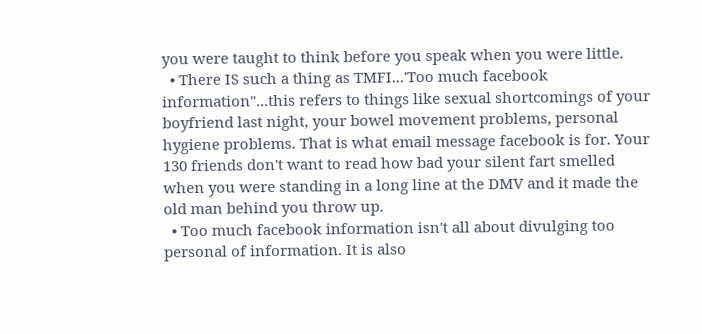you were taught to think before you speak when you were little.
  • There IS such a thing as TMFI...'Too much facebook information"...this refers to things like sexual shortcomings of your boyfriend last night, your bowel movement problems, personal hygiene problems. That is what email message facebook is for. Your 130 friends don't want to read how bad your silent fart smelled when you were standing in a long line at the DMV and it made the old man behind you throw up.
  • Too much facebook information isn't all about divulging too personal of information. It is also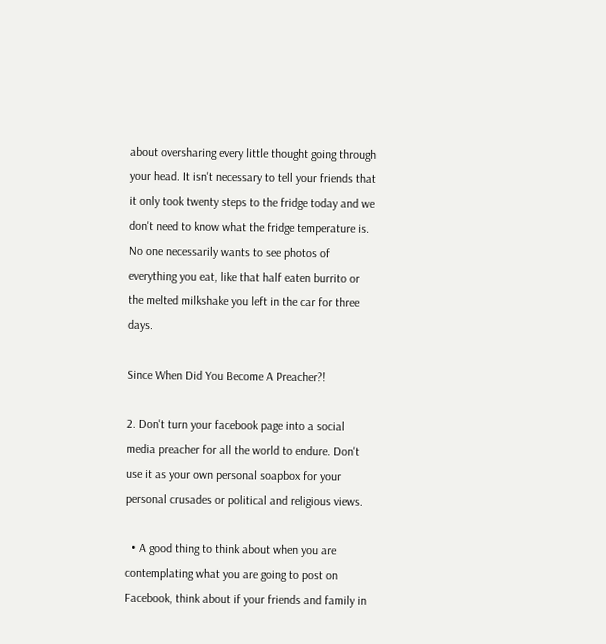about oversharing every little thought going through your head. It isn't necessary to tell your friends that it only took twenty steps to the fridge today and we don't need to know what the fridge temperature is. No one necessarily wants to see photos of everything you eat, like that half eaten burrito or the melted milkshake you left in the car for three days.

Since When Did You Become A Preacher?!

2. Don't turn your facebook page into a social media preacher for all the world to endure. Don't use it as your own personal soapbox for your personal crusades or political and religious views.

  • A good thing to think about when you are contemplating what you are going to post on Facebook, think about if your friends and family in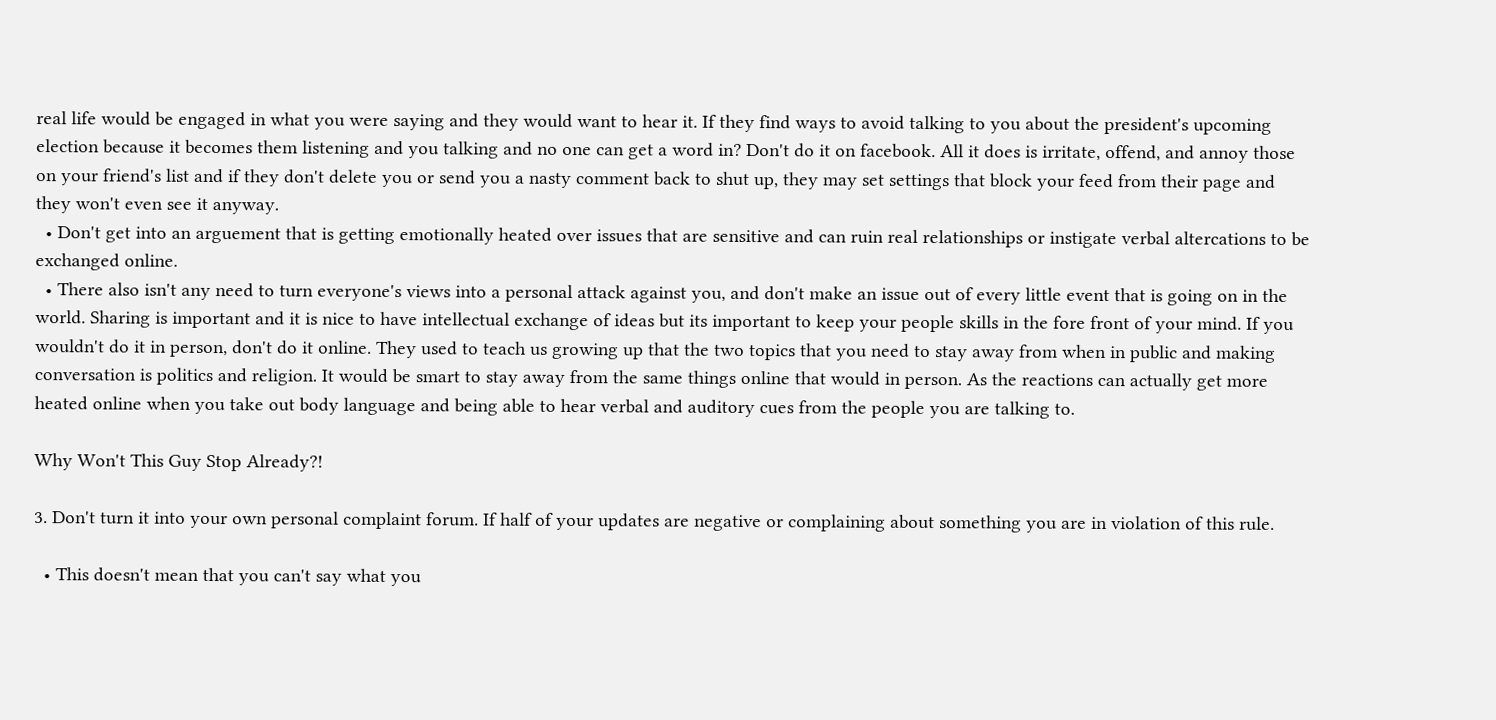real life would be engaged in what you were saying and they would want to hear it. If they find ways to avoid talking to you about the president's upcoming election because it becomes them listening and you talking and no one can get a word in? Don't do it on facebook. All it does is irritate, offend, and annoy those on your friend's list and if they don't delete you or send you a nasty comment back to shut up, they may set settings that block your feed from their page and they won't even see it anyway.
  • Don't get into an arguement that is getting emotionally heated over issues that are sensitive and can ruin real relationships or instigate verbal altercations to be exchanged online.
  • There also isn't any need to turn everyone's views into a personal attack against you, and don't make an issue out of every little event that is going on in the world. Sharing is important and it is nice to have intellectual exchange of ideas but its important to keep your people skills in the fore front of your mind. If you wouldn't do it in person, don't do it online. They used to teach us growing up that the two topics that you need to stay away from when in public and making conversation is politics and religion. It would be smart to stay away from the same things online that would in person. As the reactions can actually get more heated online when you take out body language and being able to hear verbal and auditory cues from the people you are talking to.

Why Won't This Guy Stop Already?!

3. Don't turn it into your own personal complaint forum. If half of your updates are negative or complaining about something you are in violation of this rule.

  • This doesn't mean that you can't say what you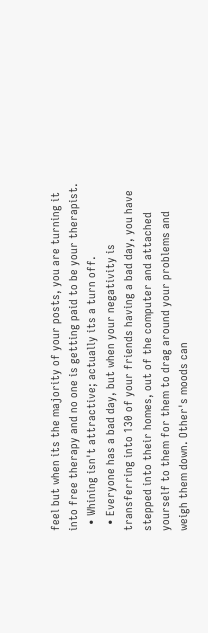feel but when its the majority of your posts, you are turning it into free therapy and no one is getting paid to be your therapist.
  • Whining isn't attractive; actually its a turn off.
  • Everyone has a bad day, but when your negativity is transferring into 130 of your friends having a bad day, you have stepped into their homes, out of the computer and attached yourself to them for them to drag around your problems and weigh them down. Other's moods can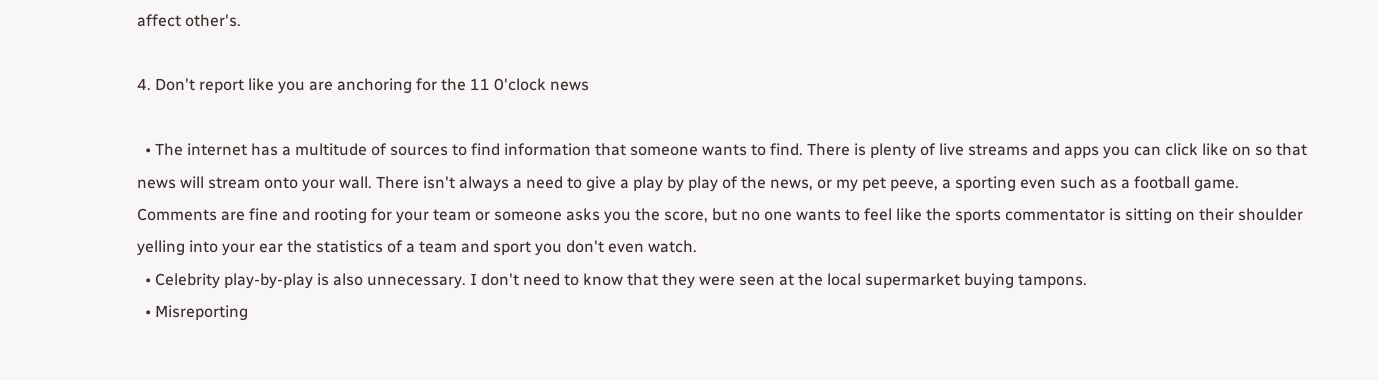affect other's.

4. Don't report like you are anchoring for the 11 0'clock news

  • The internet has a multitude of sources to find information that someone wants to find. There is plenty of live streams and apps you can click like on so that news will stream onto your wall. There isn't always a need to give a play by play of the news, or my pet peeve, a sporting even such as a football game. Comments are fine and rooting for your team or someone asks you the score, but no one wants to feel like the sports commentator is sitting on their shoulder yelling into your ear the statistics of a team and sport you don't even watch.
  • Celebrity play-by-play is also unnecessary. I don't need to know that they were seen at the local supermarket buying tampons.
  • Misreporting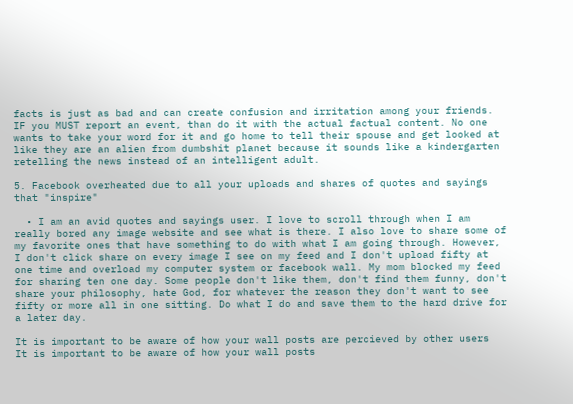facts is just as bad and can create confusion and irritation among your friends. IF you MUST report an event, than do it with the actual factual content. No one wants to take your word for it and go home to tell their spouse and get looked at like they are an alien from dumbshit planet because it sounds like a kindergarten retelling the news instead of an intelligent adult.

5. Facebook overheated due to all your uploads and shares of quotes and sayings that "inspire"

  • I am an avid quotes and sayings user. I love to scroll through when I am really bored any image website and see what is there. I also love to share some of my favorite ones that have something to do with what I am going through. However, I don't click share on every image I see on my feed and I don't upload fifty at one time and overload my computer system or facebook wall. My mom blocked my feed for sharing ten one day. Some people don't like them, don't find them funny, don't share your philosophy, hate God, for whatever the reason they don't want to see fifty or more all in one sitting. Do what I do and save them to the hard drive for a later day.

It is important to be aware of how your wall posts are percieved by other users
It is important to be aware of how your wall posts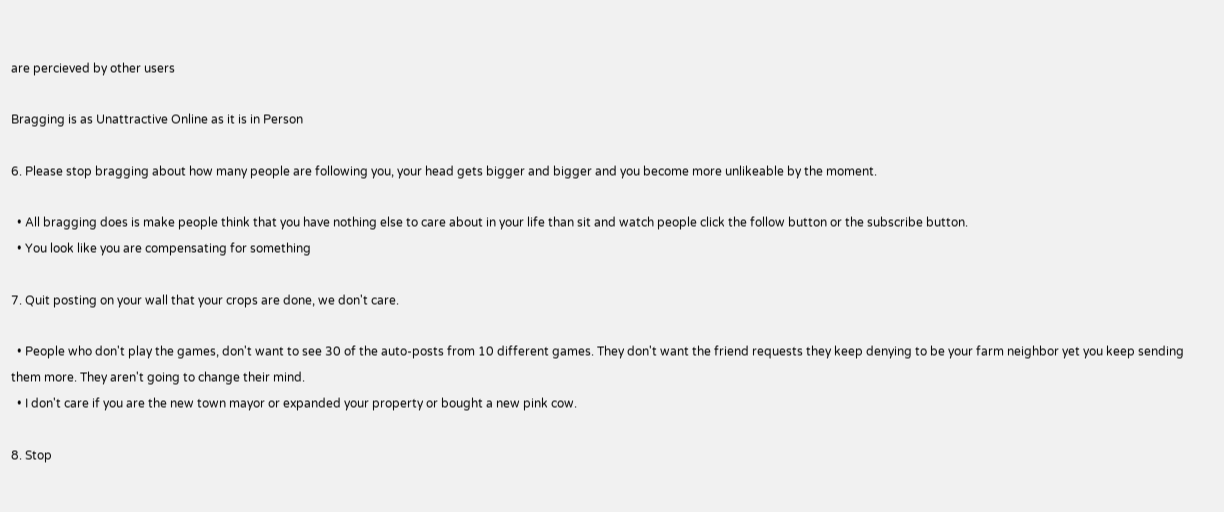are percieved by other users

Bragging is as Unattractive Online as it is in Person

6. Please stop bragging about how many people are following you, your head gets bigger and bigger and you become more unlikeable by the moment.

  • All bragging does is make people think that you have nothing else to care about in your life than sit and watch people click the follow button or the subscribe button.
  • You look like you are compensating for something

7. Quit posting on your wall that your crops are done, we don't care.

  • People who don't play the games, don't want to see 30 of the auto-posts from 10 different games. They don't want the friend requests they keep denying to be your farm neighbor yet you keep sending them more. They aren't going to change their mind.
  • I don't care if you are the new town mayor or expanded your property or bought a new pink cow.

8. Stop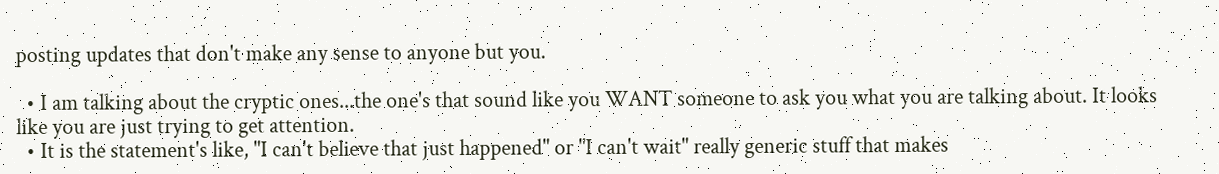posting updates that don't make any sense to anyone but you.

  • I am talking about the cryptic ones...the one's that sound like you WANT someone to ask you what you are talking about. It looks like you are just trying to get attention.
  • It is the statement's like, "I can't believe that just happened" or "I can't wait" really generic stuff that makes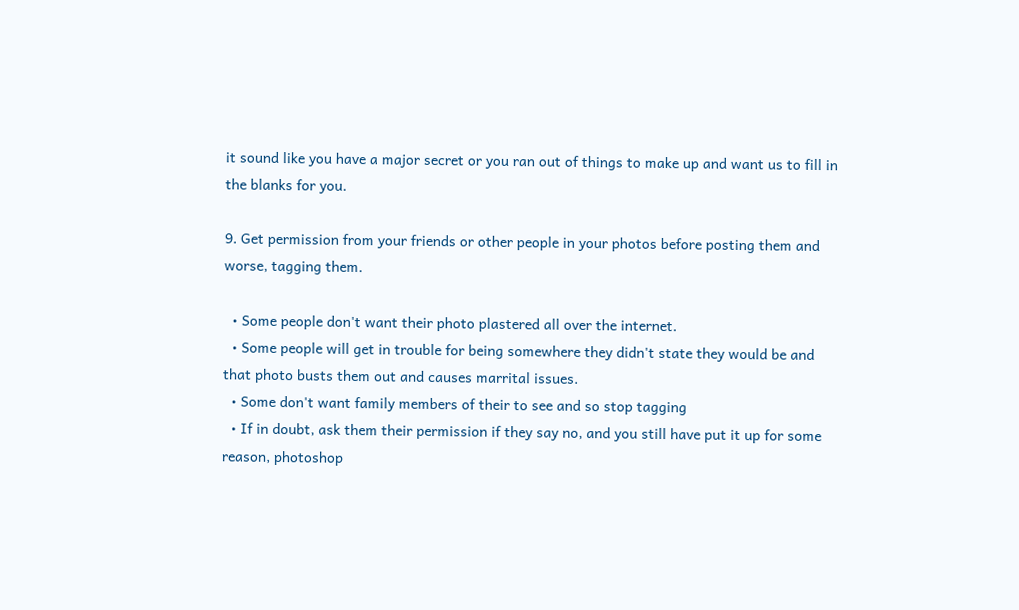it sound like you have a major secret or you ran out of things to make up and want us to fill in the blanks for you.

9. Get permission from your friends or other people in your photos before posting them and worse, tagging them.

  • Some people don't want their photo plastered all over the internet.
  • Some people will get in trouble for being somewhere they didn't state they would be and that photo busts them out and causes marrital issues.
  • Some don't want family members of their to see and so stop tagging
  • If in doubt, ask them their permission if they say no, and you still have put it up for some reason, photoshop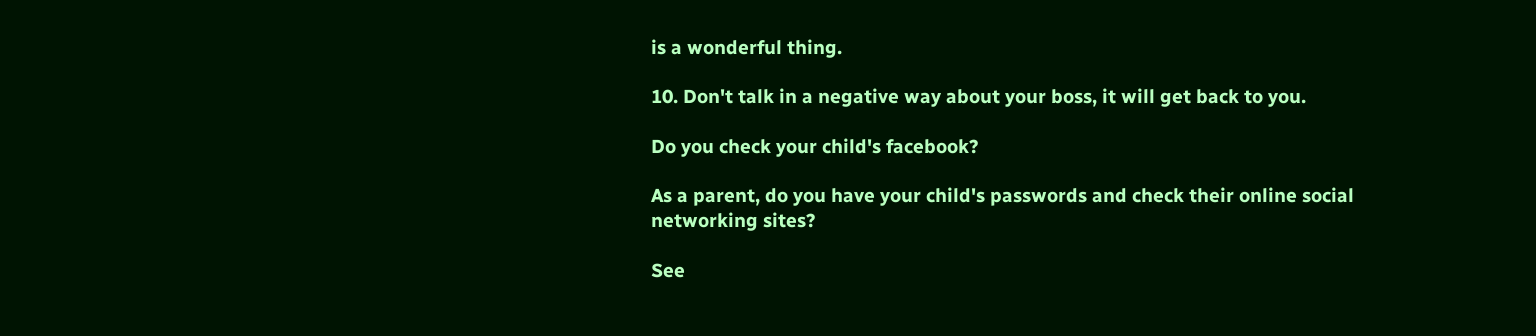is a wonderful thing.

10. Don't talk in a negative way about your boss, it will get back to you.

Do you check your child's facebook?

As a parent, do you have your child's passwords and check their online social networking sites?

See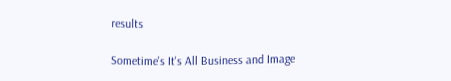results

Sometime's It's All Business and Image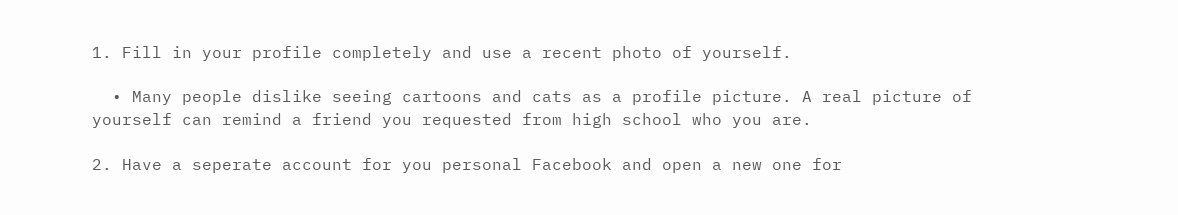1. Fill in your profile completely and use a recent photo of yourself.

  • Many people dislike seeing cartoons and cats as a profile picture. A real picture of yourself can remind a friend you requested from high school who you are.

2. Have a seperate account for you personal Facebook and open a new one for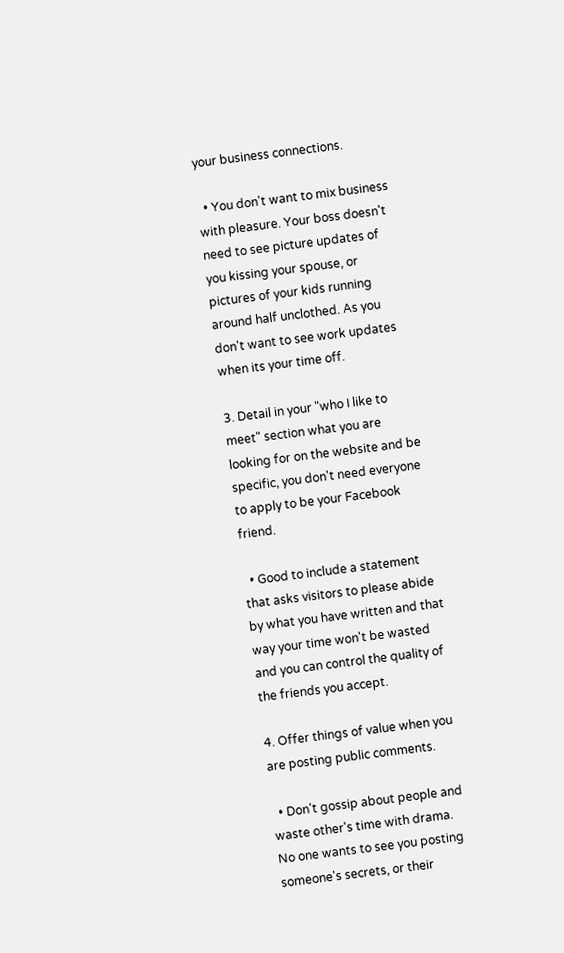your business connections.

  • You don't want to mix business with pleasure. Your boss doesn't need to see picture updates of you kissing your spouse, or pictures of your kids running around half unclothed. As you don't want to see work updates when its your time off.

3. Detail in your "who I like to meet" section what you are looking for on the website and be specific, you don't need everyone to apply to be your Facebook friend.

  • Good to include a statement that asks visitors to please abide by what you have written and that way your time won't be wasted and you can control the quality of the friends you accept.

4. Offer things of value when you are posting public comments.

  • Don't gossip about people and waste other's time with drama. No one wants to see you posting someone's secrets, or their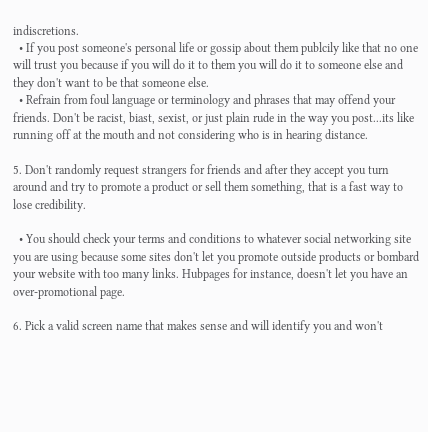indiscretions.
  • If you post someone's personal life or gossip about them publcily like that no one will trust you because if you will do it to them you will do it to someone else and they don't want to be that someone else.
  • Refrain from foul language or terminology and phrases that may offend your friends. Don't be racist, biast, sexist, or just plain rude in the way you post...its like running off at the mouth and not considering who is in hearing distance.

5. Don't randomly request strangers for friends and after they accept you turn around and try to promote a product or sell them something, that is a fast way to lose credibility.

  • You should check your terms and conditions to whatever social networking site you are using because some sites don't let you promote outside products or bombard your website with too many links. Hubpages for instance, doesn't let you have an over-promotional page.

6. Pick a valid screen name that makes sense and will identify you and won't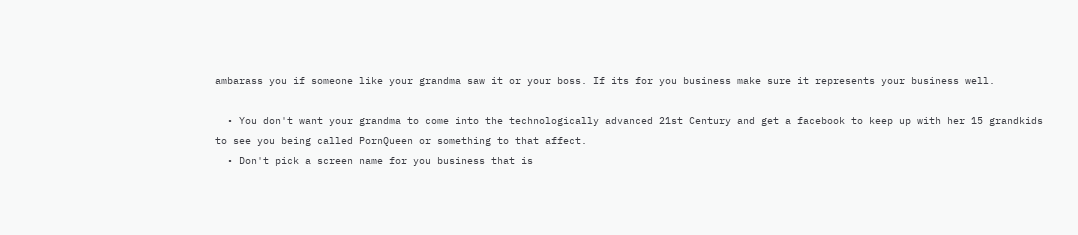ambarass you if someone like your grandma saw it or your boss. If its for you business make sure it represents your business well.

  • You don't want your grandma to come into the technologically advanced 21st Century and get a facebook to keep up with her 15 grandkids to see you being called PornQueen or something to that affect.
  • Don't pick a screen name for you business that is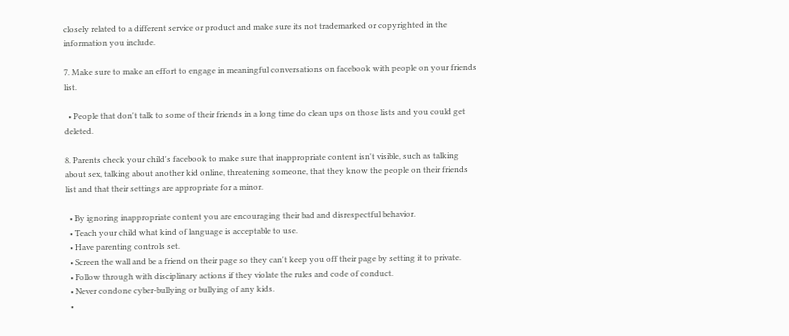closely related to a different service or product and make sure its not trademarked or copyrighted in the information you include.

7. Make sure to make an effort to engage in meaningful conversations on facebook with people on your friends list.

  • People that don't talk to some of their friends in a long time do clean ups on those lists and you could get deleted.

8. Parents check your child's facebook to make sure that inappropriate content isn't visible, such as talking about sex, talking about another kid online, threatening someone, that they know the people on their friends list and that their settings are appropriate for a minor.

  • By ignoring inappropriate content you are encouraging their bad and disrespectful behavior.
  • Teach your child what kind of language is acceptable to use.
  • Have parenting controls set.
  • Screen the wall and be a friend on their page so they can't keep you off their page by setting it to private.
  • Follow through with disciplinary actions if they violate the rules and code of conduct.
  • Never condone cyber-bullying or bullying of any kids.
  •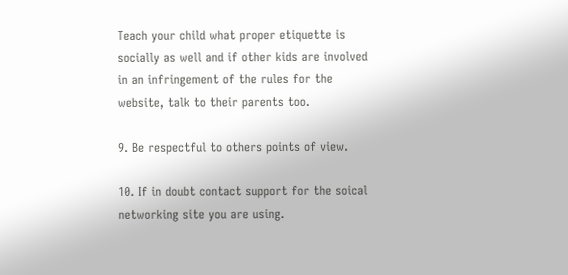Teach your child what proper etiquette is socially as well and if other kids are involved in an infringement of the rules for the website, talk to their parents too.

9. Be respectful to others points of view.

10. If in doubt contact support for the soical networking site you are using.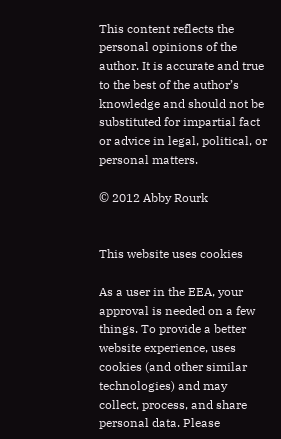This content reflects the personal opinions of the author. It is accurate and true to the best of the author’s knowledge and should not be substituted for impartial fact or advice in legal, political, or personal matters.

© 2012 Abby Rourk


This website uses cookies

As a user in the EEA, your approval is needed on a few things. To provide a better website experience, uses cookies (and other similar technologies) and may collect, process, and share personal data. Please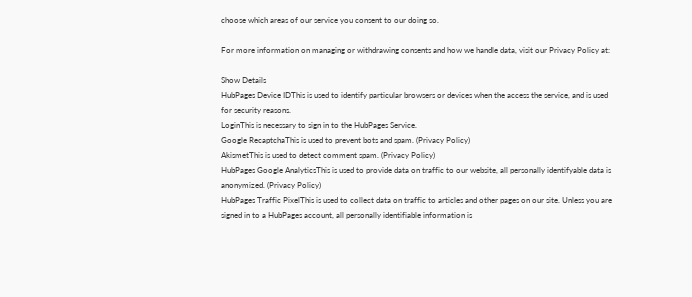choose which areas of our service you consent to our doing so.

For more information on managing or withdrawing consents and how we handle data, visit our Privacy Policy at:

Show Details
HubPages Device IDThis is used to identify particular browsers or devices when the access the service, and is used for security reasons.
LoginThis is necessary to sign in to the HubPages Service.
Google RecaptchaThis is used to prevent bots and spam. (Privacy Policy)
AkismetThis is used to detect comment spam. (Privacy Policy)
HubPages Google AnalyticsThis is used to provide data on traffic to our website, all personally identifyable data is anonymized. (Privacy Policy)
HubPages Traffic PixelThis is used to collect data on traffic to articles and other pages on our site. Unless you are signed in to a HubPages account, all personally identifiable information is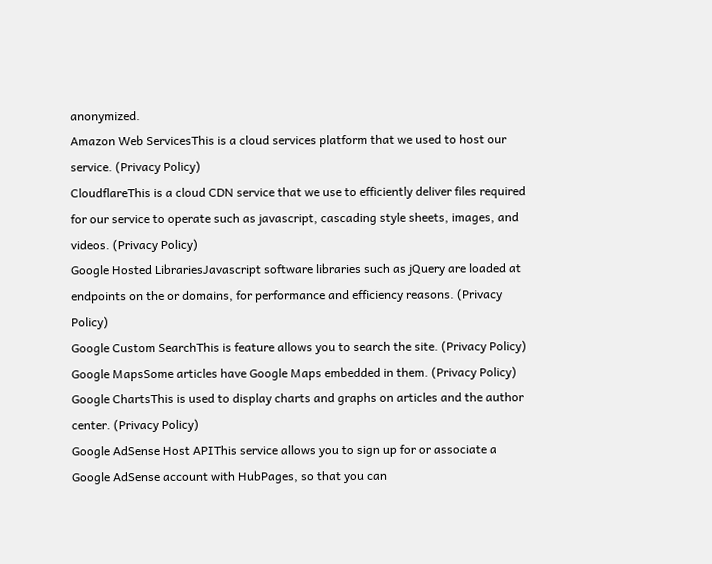anonymized.
Amazon Web ServicesThis is a cloud services platform that we used to host our service. (Privacy Policy)
CloudflareThis is a cloud CDN service that we use to efficiently deliver files required for our service to operate such as javascript, cascading style sheets, images, and videos. (Privacy Policy)
Google Hosted LibrariesJavascript software libraries such as jQuery are loaded at endpoints on the or domains, for performance and efficiency reasons. (Privacy Policy)
Google Custom SearchThis is feature allows you to search the site. (Privacy Policy)
Google MapsSome articles have Google Maps embedded in them. (Privacy Policy)
Google ChartsThis is used to display charts and graphs on articles and the author center. (Privacy Policy)
Google AdSense Host APIThis service allows you to sign up for or associate a Google AdSense account with HubPages, so that you can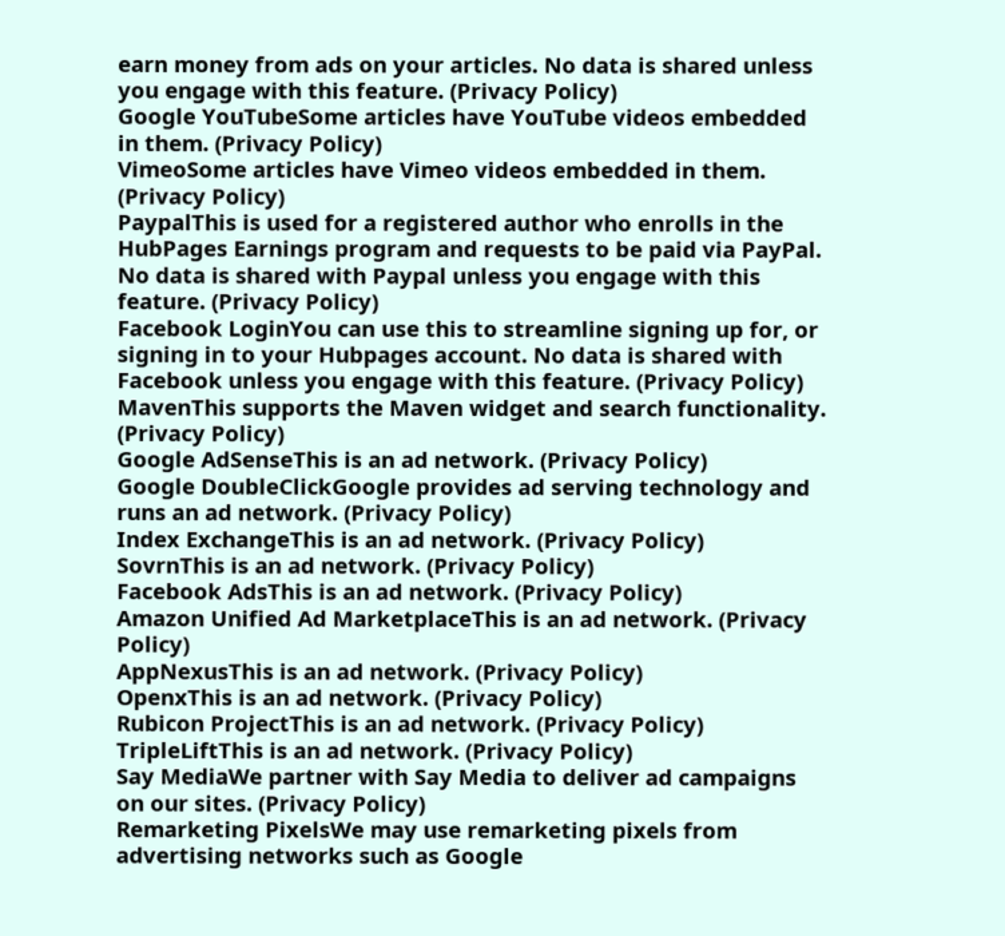earn money from ads on your articles. No data is shared unless you engage with this feature. (Privacy Policy)
Google YouTubeSome articles have YouTube videos embedded in them. (Privacy Policy)
VimeoSome articles have Vimeo videos embedded in them. (Privacy Policy)
PaypalThis is used for a registered author who enrolls in the HubPages Earnings program and requests to be paid via PayPal. No data is shared with Paypal unless you engage with this feature. (Privacy Policy)
Facebook LoginYou can use this to streamline signing up for, or signing in to your Hubpages account. No data is shared with Facebook unless you engage with this feature. (Privacy Policy)
MavenThis supports the Maven widget and search functionality. (Privacy Policy)
Google AdSenseThis is an ad network. (Privacy Policy)
Google DoubleClickGoogle provides ad serving technology and runs an ad network. (Privacy Policy)
Index ExchangeThis is an ad network. (Privacy Policy)
SovrnThis is an ad network. (Privacy Policy)
Facebook AdsThis is an ad network. (Privacy Policy)
Amazon Unified Ad MarketplaceThis is an ad network. (Privacy Policy)
AppNexusThis is an ad network. (Privacy Policy)
OpenxThis is an ad network. (Privacy Policy)
Rubicon ProjectThis is an ad network. (Privacy Policy)
TripleLiftThis is an ad network. (Privacy Policy)
Say MediaWe partner with Say Media to deliver ad campaigns on our sites. (Privacy Policy)
Remarketing PixelsWe may use remarketing pixels from advertising networks such as Google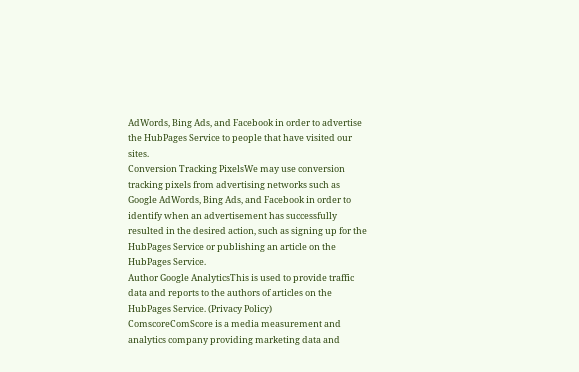AdWords, Bing Ads, and Facebook in order to advertise the HubPages Service to people that have visited our sites.
Conversion Tracking PixelsWe may use conversion tracking pixels from advertising networks such as Google AdWords, Bing Ads, and Facebook in order to identify when an advertisement has successfully resulted in the desired action, such as signing up for the HubPages Service or publishing an article on the HubPages Service.
Author Google AnalyticsThis is used to provide traffic data and reports to the authors of articles on the HubPages Service. (Privacy Policy)
ComscoreComScore is a media measurement and analytics company providing marketing data and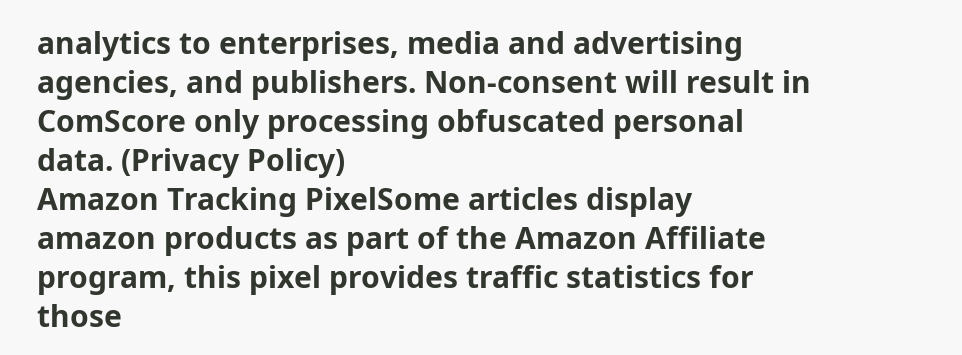analytics to enterprises, media and advertising agencies, and publishers. Non-consent will result in ComScore only processing obfuscated personal data. (Privacy Policy)
Amazon Tracking PixelSome articles display amazon products as part of the Amazon Affiliate program, this pixel provides traffic statistics for those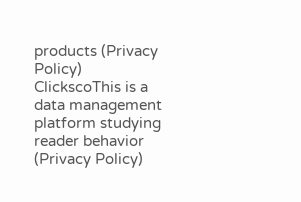products (Privacy Policy)
ClickscoThis is a data management platform studying reader behavior (Privacy Policy)